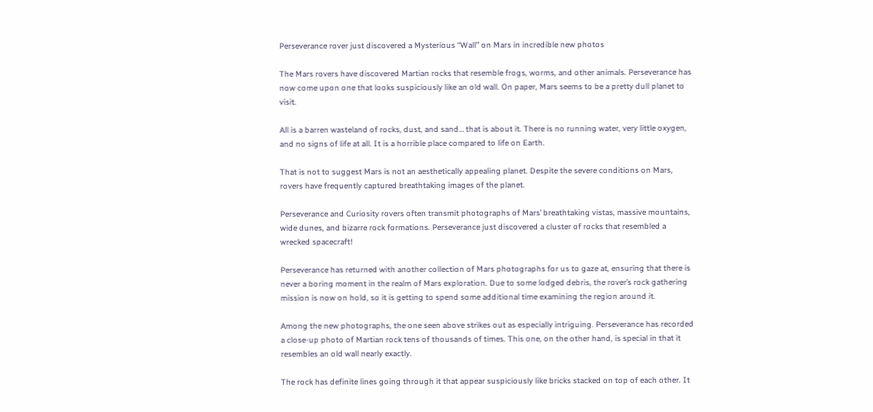Perseverance rover just discovered a Mysterious “Wall” on Mars in incredible new photos

The Mars rovers have discovered Martian rocks that resemble frogs, worms, and other animals. Perseverance has now come upon one that looks suspiciously like an old wall. On paper, Mars seems to be a pretty dull planet to visit.

All is a barren wasteland of rocks, dust, and sand… that is about it. There is no running water, very little oxygen, and no signs of life at all. It is a horrible place compared to life on Earth.

That is not to suggest Mars is not an aesthetically appealing planet. Despite the severe conditions on Mars, rovers have frequently captured breathtaking images of the planet.

Perseverance and Curiosity rovers often transmit photographs of Mars’ breathtaking vistas, massive mountains, wide dunes, and bizarre rock formations. Perseverance just discovered a cluster of rocks that resembled a wrecked spacecraft!

Perseverance has returned with another collection of Mars photographs for us to gaze at, ensuring that there is never a boring moment in the realm of Mars exploration. Due to some lodged debris, the rover’s rock gathering mission is now on hold, so it is getting to spend some additional time examining the region around it.

Among the new photographs, the one seen above strikes out as especially intriguing. Perseverance has recorded a close-up photo of Martian rock tens of thousands of times. This one, on the other hand, is special in that it resembles an old wall nearly exactly.

The rock has definite lines going through it that appear suspiciously like bricks stacked on top of each other. It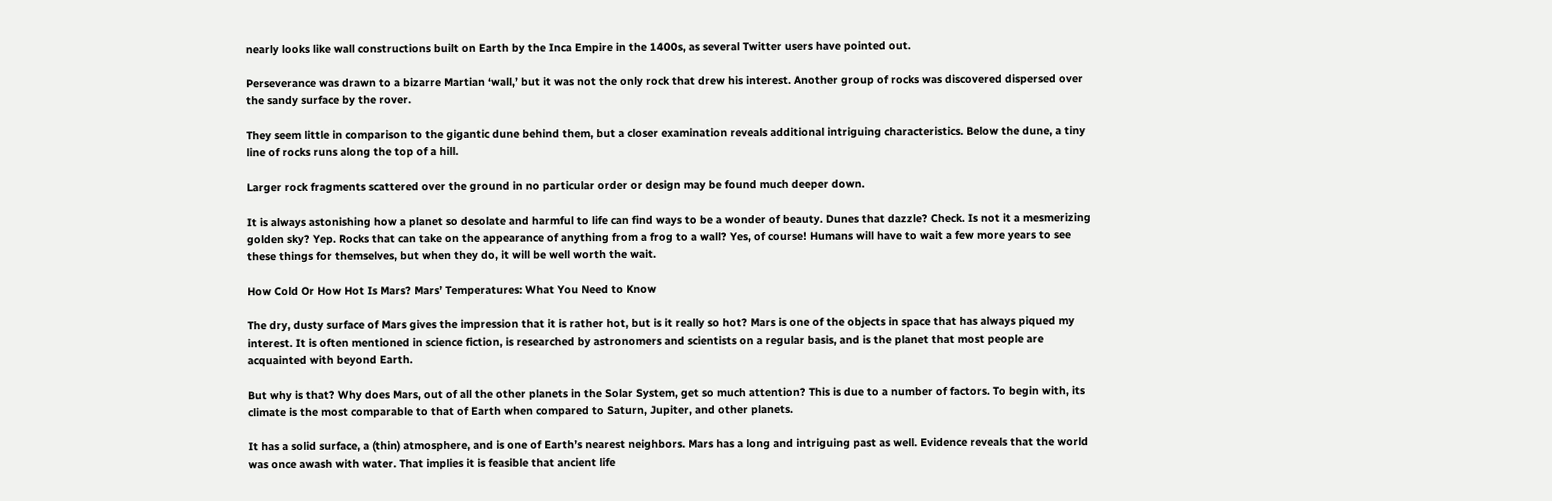nearly looks like wall constructions built on Earth by the Inca Empire in the 1400s, as several Twitter users have pointed out.

Perseverance was drawn to a bizarre Martian ‘wall,’ but it was not the only rock that drew his interest. Another group of rocks was discovered dispersed over the sandy surface by the rover.

They seem little in comparison to the gigantic dune behind them, but a closer examination reveals additional intriguing characteristics. Below the dune, a tiny line of rocks runs along the top of a hill.

Larger rock fragments scattered over the ground in no particular order or design may be found much deeper down.

It is always astonishing how a planet so desolate and harmful to life can find ways to be a wonder of beauty. Dunes that dazzle? Check. Is not it a mesmerizing golden sky? Yep. Rocks that can take on the appearance of anything from a frog to a wall? Yes, of course! Humans will have to wait a few more years to see these things for themselves, but when they do, it will be well worth the wait.

How Cold Or How Hot Is Mars? Mars’ Temperatures: What You Need to Know

The dry, dusty surface of Mars gives the impression that it is rather hot, but is it really so hot? Mars is one of the objects in space that has always piqued my interest. It is often mentioned in science fiction, is researched by astronomers and scientists on a regular basis, and is the planet that most people are acquainted with beyond Earth.

But why is that? Why does Mars, out of all the other planets in the Solar System, get so much attention? This is due to a number of factors. To begin with, its climate is the most comparable to that of Earth when compared to Saturn, Jupiter, and other planets.

It has a solid surface, a (thin) atmosphere, and is one of Earth’s nearest neighbors. Mars has a long and intriguing past as well. Evidence reveals that the world was once awash with water. That implies it is feasible that ancient life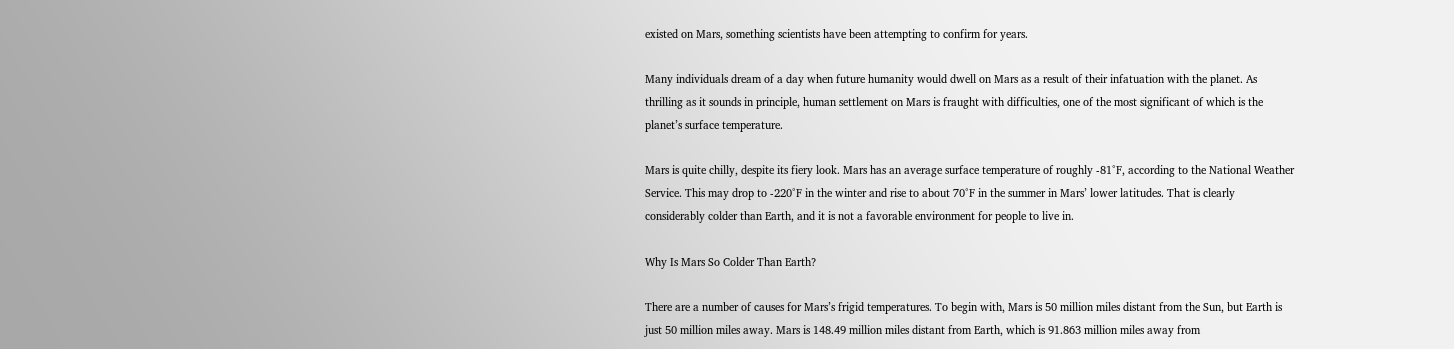existed on Mars, something scientists have been attempting to confirm for years.

Many individuals dream of a day when future humanity would dwell on Mars as a result of their infatuation with the planet. As thrilling as it sounds in principle, human settlement on Mars is fraught with difficulties, one of the most significant of which is the planet’s surface temperature.

Mars is quite chilly, despite its fiery look. Mars has an average surface temperature of roughly -81°F, according to the National Weather Service. This may drop to -220°F in the winter and rise to about 70°F in the summer in Mars’ lower latitudes. That is clearly considerably colder than Earth, and it is not a favorable environment for people to live in.

Why Is Mars So Colder Than Earth?

There are a number of causes for Mars’s frigid temperatures. To begin with, Mars is 50 million miles distant from the Sun, but Earth is just 50 million miles away. Mars is 148.49 million miles distant from Earth, which is 91.863 million miles away from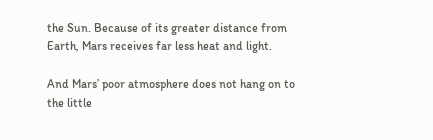the Sun. Because of its greater distance from Earth, Mars receives far less heat and light.

And Mars’ poor atmosphere does not hang on to the little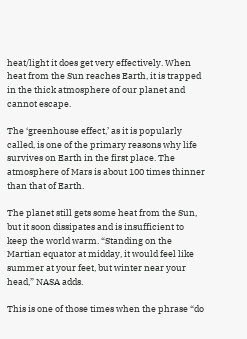heat/light it does get very effectively. When heat from the Sun reaches Earth, it is trapped in the thick atmosphere of our planet and cannot escape.

The ‘greenhouse effect,’ as it is popularly called, is one of the primary reasons why life survives on Earth in the first place. The atmosphere of Mars is about 100 times thinner than that of Earth.

The planet still gets some heat from the Sun, but it soon dissipates and is insufficient to keep the world warm. “Standing on the Martian equator at midday, it would feel like summer at your feet, but winter near your head,” NASA adds.

This is one of those times when the phrase “do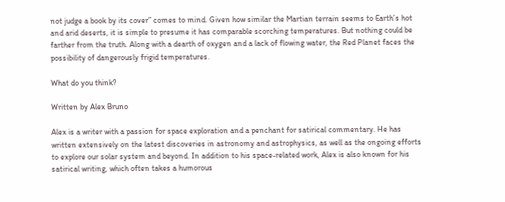not judge a book by its cover” comes to mind. Given how similar the Martian terrain seems to Earth’s hot and arid deserts, it is simple to presume it has comparable scorching temperatures. But nothing could be farther from the truth. Along with a dearth of oxygen and a lack of flowing water, the Red Planet faces the possibility of dangerously frigid temperatures.

What do you think?

Written by Alex Bruno

Alex is a writer with a passion for space exploration and a penchant for satirical commentary. He has written extensively on the latest discoveries in astronomy and astrophysics, as well as the ongoing efforts to explore our solar system and beyond. In addition to his space-related work, Alex is also known for his satirical writing, which often takes a humorous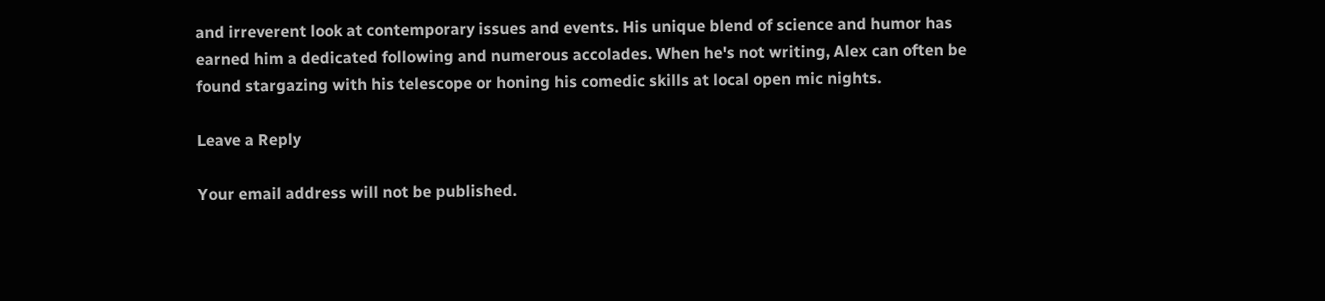and irreverent look at contemporary issues and events. His unique blend of science and humor has earned him a dedicated following and numerous accolades. When he's not writing, Alex can often be found stargazing with his telescope or honing his comedic skills at local open mic nights.

Leave a Reply

Your email address will not be published.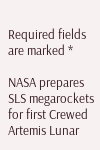Required fields are marked *

NASA prepares SLS megarockets for first Crewed Artemis Lunar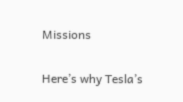Missions

Here’s why Tesla’s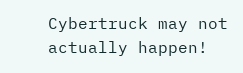Cybertruck may not actually happen!